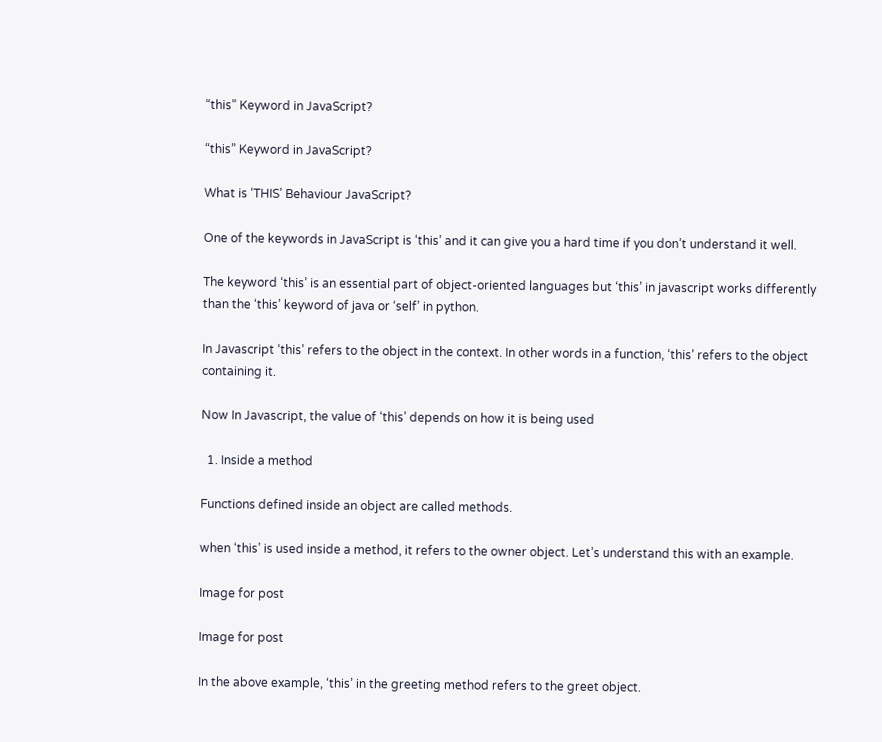“this” Keyword in JavaScript?

“this” Keyword in JavaScript?

What is ‘THIS’ Behaviour JavaScript?

One of the keywords in JavaScript is ‘this’ and it can give you a hard time if you don’t understand it well.

The keyword ‘this’ is an essential part of object-oriented languages but ‘this’ in javascript works differently than the ‘this’ keyword of java or ‘self’ in python.

In Javascript ‘this’ refers to the object in the context. In other words in a function, ‘this’ refers to the object containing it.

Now In Javascript, the value of ‘this’ depends on how it is being used

  1. Inside a method

Functions defined inside an object are called methods.

when ‘this’ is used inside a method, it refers to the owner object. Let’s understand this with an example.

Image for post

Image for post

In the above example, ‘this’ in the greeting method refers to the greet object.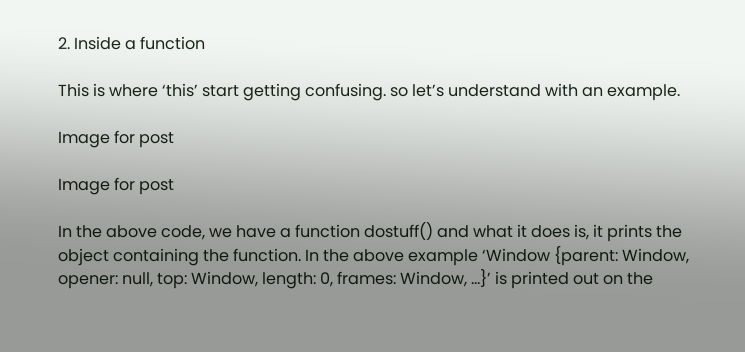2. Inside a function

This is where ‘this’ start getting confusing. so let’s understand with an example.

Image for post

Image for post

In the above code, we have a function dostuff() and what it does is, it prints the object containing the function. In the above example ‘Window {parent: Window, opener: null, top: Window, length: 0, frames: Window, …}’ is printed out on the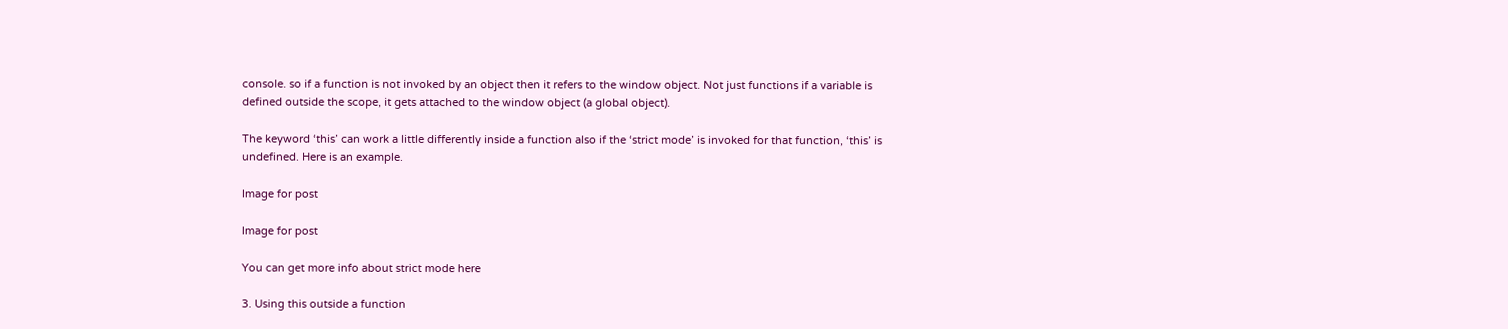console. so if a function is not invoked by an object then it refers to the window object. Not just functions if a variable is defined outside the scope, it gets attached to the window object (a global object).

The keyword ‘this’ can work a little differently inside a function also if the ‘strict mode’ is invoked for that function, ‘this’ is undefined. Here is an example.

Image for post

Image for post

You can get more info about strict mode here

3. Using this outside a function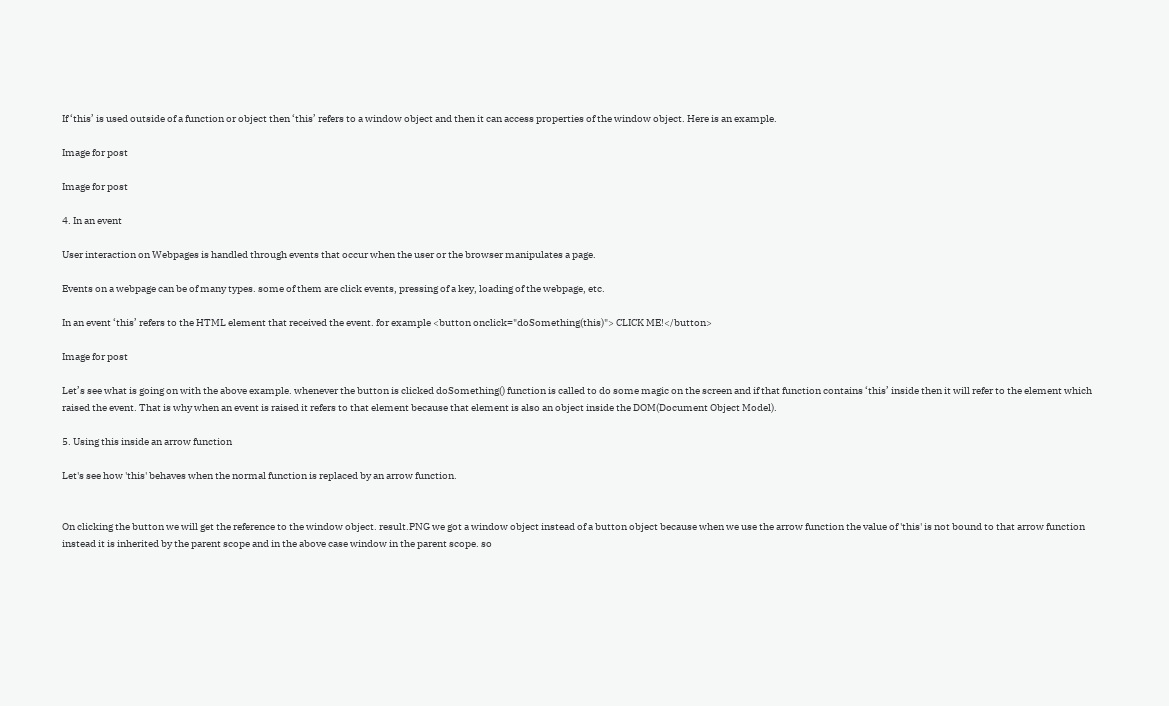If ‘this’ is used outside of a function or object then ‘this’ refers to a window object and then it can access properties of the window object. Here is an example.

Image for post

Image for post

4. In an event

User interaction on Webpages is handled through events that occur when the user or the browser manipulates a page.

Events on a webpage can be of many types. some of them are click events, pressing of a key, loading of the webpage, etc.

In an event ‘this’ refers to the HTML element that received the event. for example <button onclick="doSomething(this)"> CLICK ME!</button>

Image for post

Let’s see what is going on with the above example. whenever the button is clicked doSomething() function is called to do some magic on the screen and if that function contains ‘this’ inside then it will refer to the element which raised the event. That is why when an event is raised it refers to that element because that element is also an object inside the DOM(Document Object Model).

5. Using this inside an arrow function

Let's see how 'this' behaves when the normal function is replaced by an arrow function.


On clicking the button we will get the reference to the window object. result.PNG we got a window object instead of a button object because when we use the arrow function the value of 'this' is not bound to that arrow function instead it is inherited by the parent scope and in the above case window in the parent scope. so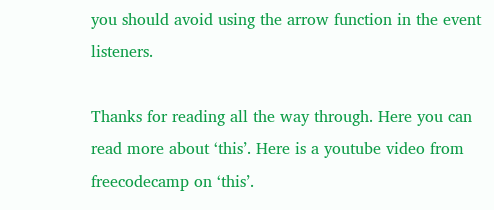you should avoid using the arrow function in the event listeners.

Thanks for reading all the way through. Here you can read more about ‘this’. Here is a youtube video from freecodecamp on ‘this’.